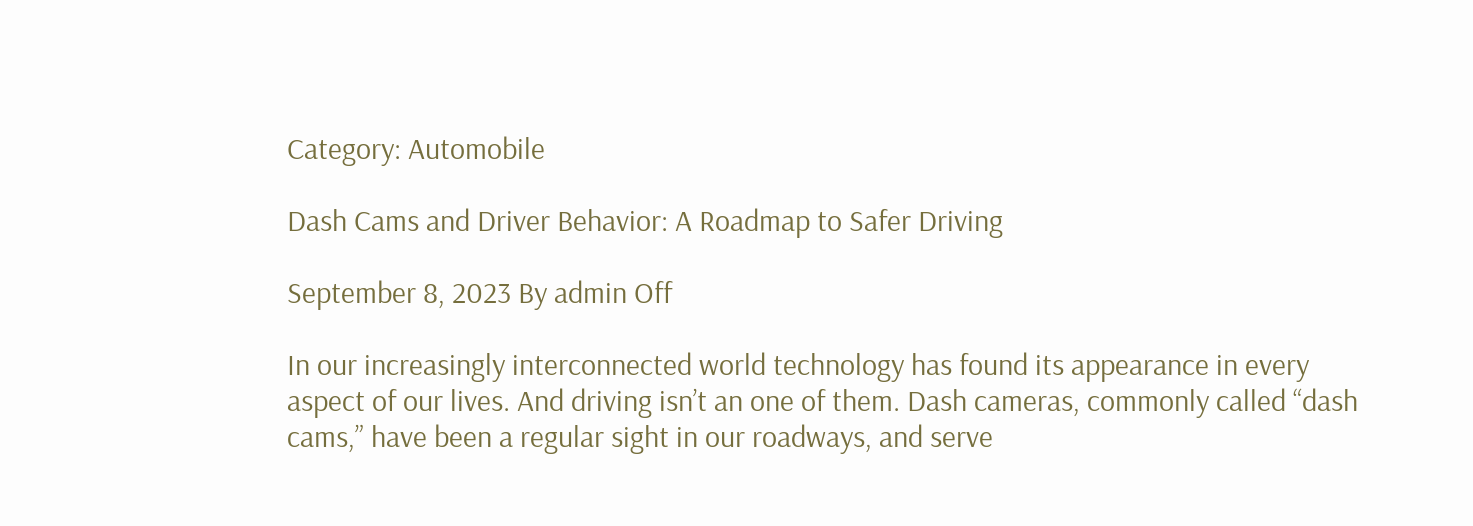Category: Automobile

Dash Cams and Driver Behavior: A Roadmap to Safer Driving

September 8, 2023 By admin Off

In our increasingly interconnected world technology has found its appearance in every aspect of our lives. And driving isn’t an one of them. Dash cameras, commonly called “dash cams,” have been a regular sight in our roadways, and serve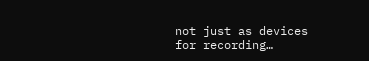not just as devices for recording…